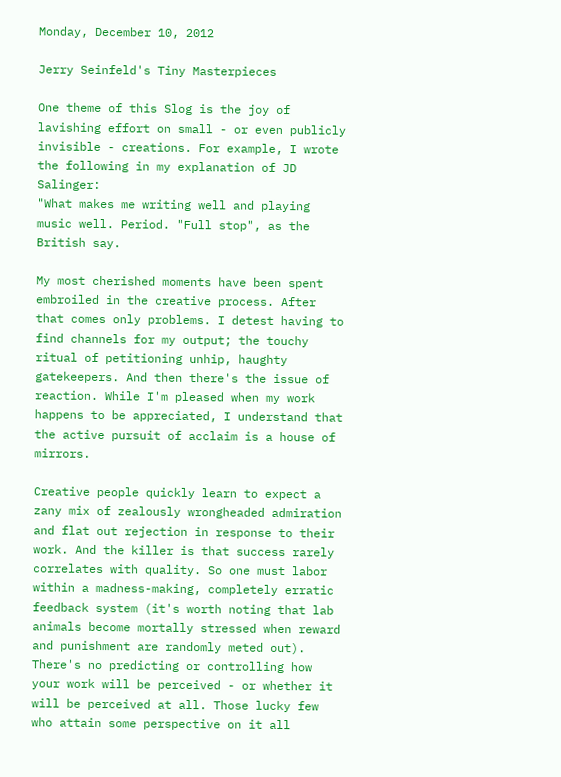Monday, December 10, 2012

Jerry Seinfeld's Tiny Masterpieces

One theme of this Slog is the joy of lavishing effort on small - or even publicly invisible - creations. For example, I wrote the following in my explanation of JD Salinger:
"What makes me writing well and playing music well. Period. "Full stop", as the British say.

My most cherished moments have been spent embroiled in the creative process. After that comes only problems. I detest having to find channels for my output; the touchy ritual of petitioning unhip, haughty gatekeepers. And then there's the issue of reaction. While I'm pleased when my work happens to be appreciated, I understand that the active pursuit of acclaim is a house of mirrors.

Creative people quickly learn to expect a zany mix of zealously wrongheaded admiration and flat out rejection in response to their work. And the killer is that success rarely correlates with quality. So one must labor within a madness-making, completely erratic feedback system (it's worth noting that lab animals become mortally stressed when reward and punishment are randomly meted out). There's no predicting or controlling how your work will be perceived - or whether it will be perceived at all. Those lucky few who attain some perspective on it all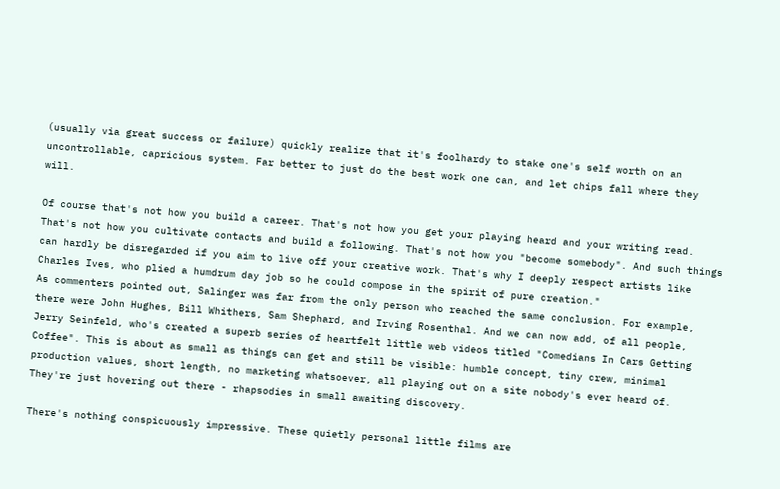(usually via great success or failure) quickly realize that it's foolhardy to stake one's self worth on an uncontrollable, capricious system. Far better to just do the best work one can, and let chips fall where they will.

Of course that's not how you build a career. That's not how you get your playing heard and your writing read. That's not how you cultivate contacts and build a following. That's not how you "become somebody". And such things can hardly be disregarded if you aim to live off your creative work. That's why I deeply respect artists like Charles Ives, who plied a humdrum day job so he could compose in the spirit of pure creation."
As commenters pointed out, Salinger was far from the only person who reached the same conclusion. For example, there were John Hughes, Bill Whithers, Sam Shephard, and Irving Rosenthal. And we can now add, of all people, Jerry Seinfeld, who's created a superb series of heartfelt little web videos titled "Comedians In Cars Getting Coffee". This is about as small as things can get and still be visible: humble concept, tiny crew, minimal production values, short length, no marketing whatsoever, all playing out on a site nobody's ever heard of. They're just hovering out there - rhapsodies in small awaiting discovery.

There's nothing conspicuously impressive. These quietly personal little films are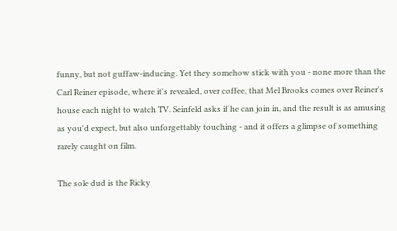funny, but not guffaw-inducing. Yet they somehow stick with you - none more than the Carl Reiner episode, where it's revealed, over coffee, that Mel Brooks comes over Reiner's house each night to watch TV. Seinfeld asks if he can join in, and the result is as amusing as you'd expect, but also unforgettably touching - and it offers a glimpse of something rarely caught on film.

The sole dud is the Ricky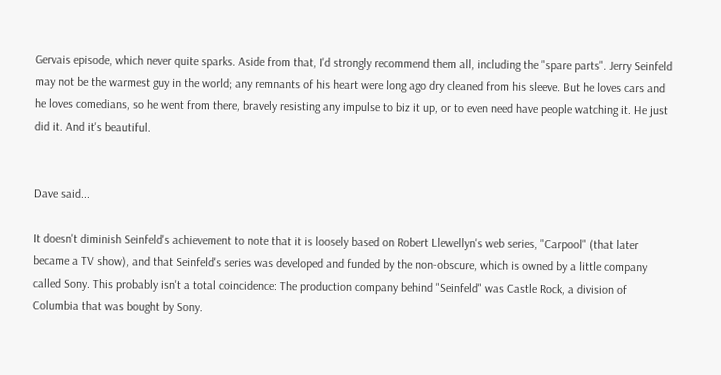Gervais episode, which never quite sparks. Aside from that, I'd strongly recommend them all, including the "spare parts". Jerry Seinfeld may not be the warmest guy in the world; any remnants of his heart were long ago dry cleaned from his sleeve. But he loves cars and he loves comedians, so he went from there, bravely resisting any impulse to biz it up, or to even need have people watching it. He just did it. And it's beautiful.


Dave said...

It doesn't diminish Seinfeld's achievement to note that it is loosely based on Robert Llewellyn's web series, "Carpool" (that later became a TV show), and that Seinfeld's series was developed and funded by the non-obscure, which is owned by a little company called Sony. This probably isn't a total coincidence: The production company behind "Seinfeld" was Castle Rock, a division of Columbia that was bought by Sony.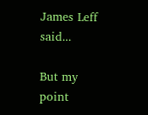James Leff said...

But my point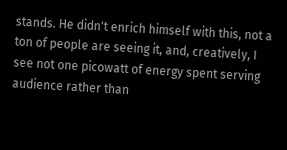stands. He didn't enrich himself with this, not a ton of people are seeing it, and, creatively, I see not one picowatt of energy spent serving audience rather than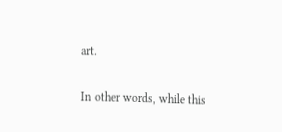art.

In other words, while this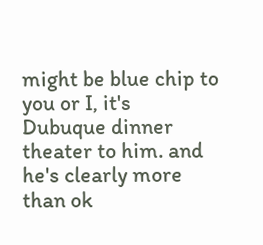might be blue chip to you or I, it's Dubuque dinner theater to him. and he's clearly more than ok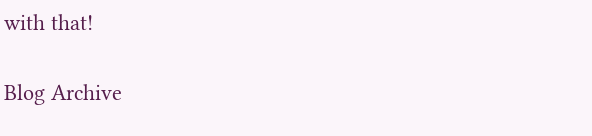with that!

Blog Archive